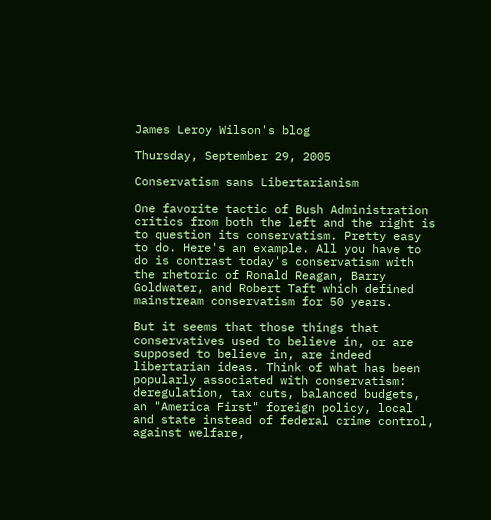James Leroy Wilson's blog

Thursday, September 29, 2005

Conservatism sans Libertarianism

One favorite tactic of Bush Administration critics from both the left and the right is to question its conservatism. Pretty easy to do. Here's an example. All you have to do is contrast today's conservatism with the rhetoric of Ronald Reagan, Barry Goldwater, and Robert Taft which defined mainstream conservatism for 50 years.

But it seems that those things that conservatives used to believe in, or are supposed to believe in, are indeed libertarian ideas. Think of what has been popularly associated with conservatism: deregulation, tax cuts, balanced budgets, an "America First" foreign policy, local and state instead of federal crime control, against welfare,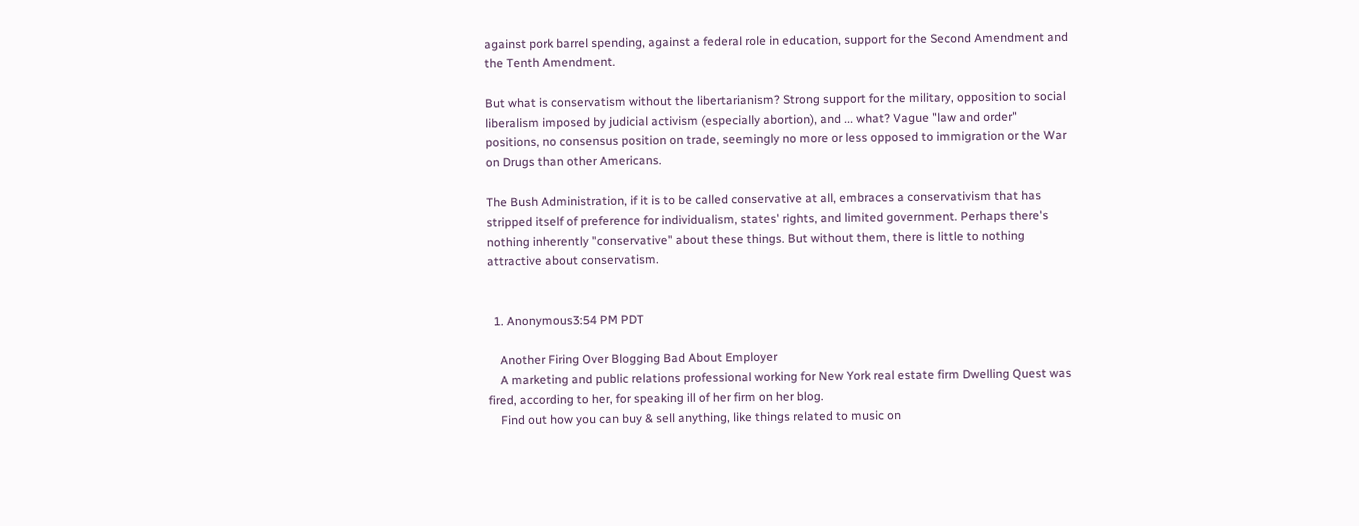against pork barrel spending, against a federal role in education, support for the Second Amendment and the Tenth Amendment.

But what is conservatism without the libertarianism? Strong support for the military, opposition to social liberalism imposed by judicial activism (especially abortion), and ... what? Vague "law and order" positions, no consensus position on trade, seemingly no more or less opposed to immigration or the War on Drugs than other Americans.

The Bush Administration, if it is to be called conservative at all, embraces a conservativism that has stripped itself of preference for individualism, states' rights, and limited government. Perhaps there's nothing inherently "conservative" about these things. But without them, there is little to nothing attractive about conservatism.


  1. Anonymous3:54 PM PDT

    Another Firing Over Blogging Bad About Employer
    A marketing and public relations professional working for New York real estate firm Dwelling Quest was fired, according to her, for speaking ill of her firm on her blog.
    Find out how you can buy & sell anything, like things related to music on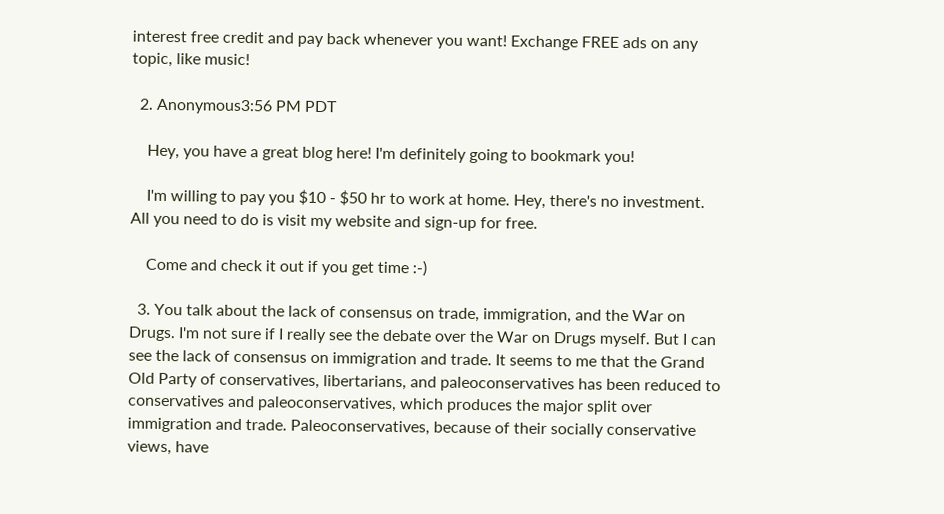interest free credit and pay back whenever you want! Exchange FREE ads on any topic, like music!

  2. Anonymous3:56 PM PDT

    Hey, you have a great blog here! I'm definitely going to bookmark you!

    I'm willing to pay you $10 - $50 hr to work at home. Hey, there's no investment. All you need to do is visit my website and sign-up for free.

    Come and check it out if you get time :-)

  3. You talk about the lack of consensus on trade, immigration, and the War on Drugs. I'm not sure if I really see the debate over the War on Drugs myself. But I can see the lack of consensus on immigration and trade. It seems to me that the Grand Old Party of conservatives, libertarians, and paleoconservatives has been reduced to conservatives and paleoconservatives, which produces the major split over immigration and trade. Paleoconservatives, because of their socially conservative views, have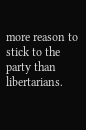more reason to stick to the party than libertarians.